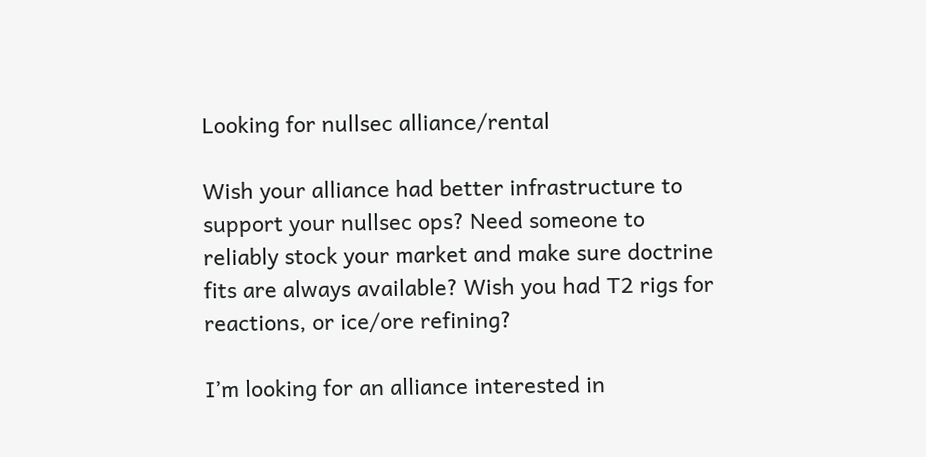Looking for nullsec alliance/rental

Wish your alliance had better infrastructure to support your nullsec ops? Need someone to reliably stock your market and make sure doctrine fits are always available? Wish you had T2 rigs for reactions, or ice/ore refining?

I’m looking for an alliance interested in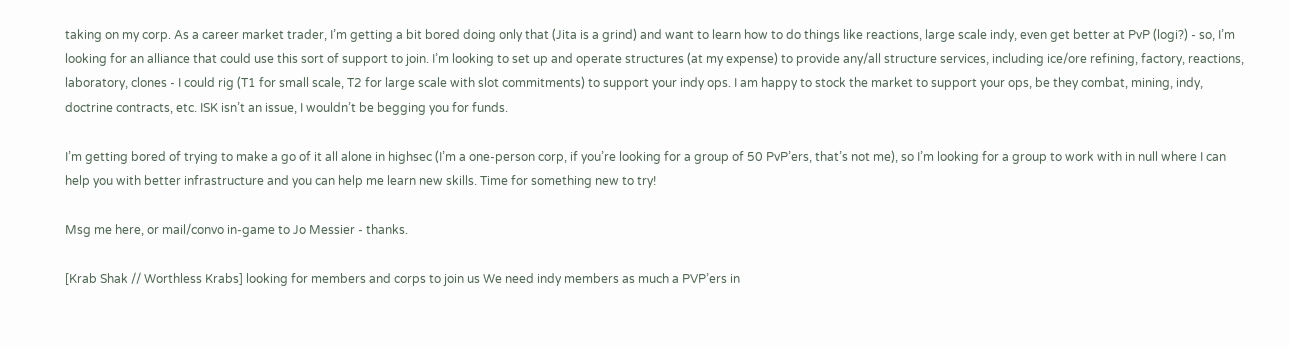taking on my corp. As a career market trader, I’m getting a bit bored doing only that (Jita is a grind) and want to learn how to do things like reactions, large scale indy, even get better at PvP (logi?) - so, I’m looking for an alliance that could use this sort of support to join. I’m looking to set up and operate structures (at my expense) to provide any/all structure services, including ice/ore refining, factory, reactions, laboratory, clones - I could rig (T1 for small scale, T2 for large scale with slot commitments) to support your indy ops. I am happy to stock the market to support your ops, be they combat, mining, indy, doctrine contracts, etc. ISK isn’t an issue, I wouldn’t be begging you for funds.

I’m getting bored of trying to make a go of it all alone in highsec (I’m a one-person corp, if you’re looking for a group of 50 PvP’ers, that’s not me), so I’m looking for a group to work with in null where I can help you with better infrastructure and you can help me learn new skills. Time for something new to try!

Msg me here, or mail/convo in-game to Jo Messier - thanks.

[Krab Shak // Worthless Krabs] looking for members and corps to join us We need indy members as much a PVP’ers in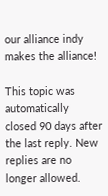our alliance indy makes the alliance!

This topic was automatically closed 90 days after the last reply. New replies are no longer allowed.